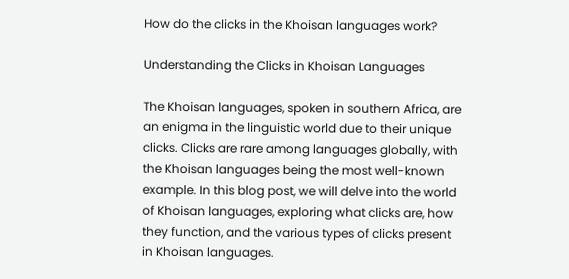How do the clicks in the Khoisan languages work?

Understanding the Clicks in Khoisan Languages

The Khoisan languages, spoken in southern Africa, are an enigma in the linguistic world due to their unique clicks. Clicks are rare among languages globally, with the Khoisan languages being the most well-known example. In this blog post, we will delve into the world of Khoisan languages, exploring what clicks are, how they function, and the various types of clicks present in Khoisan languages.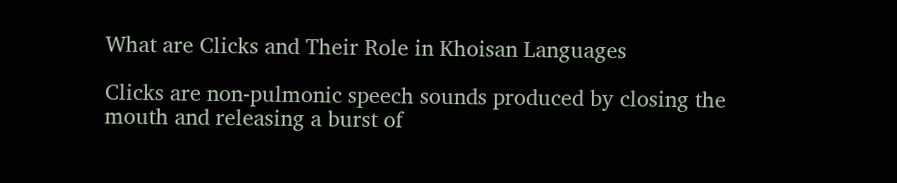What are Clicks and Their Role in Khoisan Languages

Clicks are non-pulmonic speech sounds produced by closing the mouth and releasing a burst of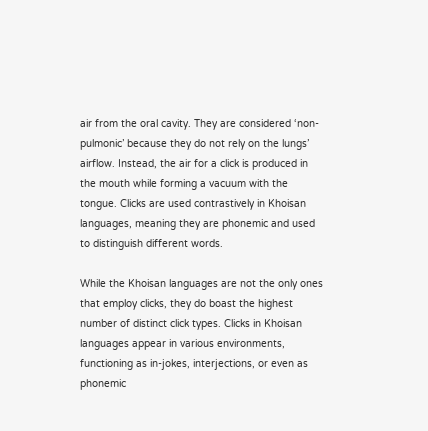air from the oral cavity. They are considered ‘non-pulmonic’ because they do not rely on the lungs’ airflow. Instead, the air for a click is produced in the mouth while forming a vacuum with the tongue. Clicks are used contrastively in Khoisan languages, meaning they are phonemic and used to distinguish different words.

While the Khoisan languages are not the only ones that employ clicks, they do boast the highest number of distinct click types. Clicks in Khoisan languages appear in various environments, functioning as in-jokes, interjections, or even as phonemic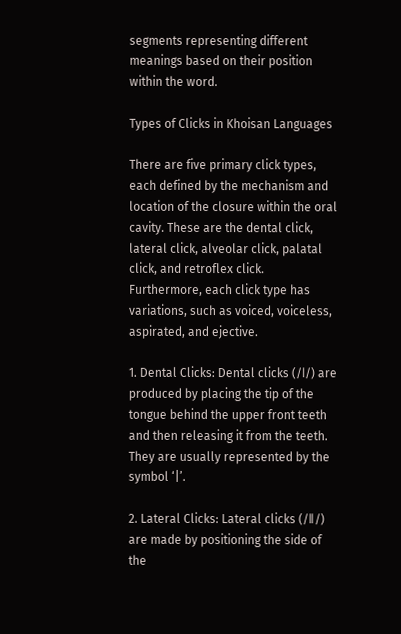segments representing different meanings based on their position within the word.

Types of Clicks in Khoisan Languages

There are five primary click types, each defined by the mechanism and location of the closure within the oral cavity. These are the dental click, lateral click, alveolar click, palatal click, and retroflex click. Furthermore, each click type has variations, such as voiced, voiceless, aspirated, and ejective.

1. Dental Clicks: Dental clicks (/ǀ/) are produced by placing the tip of the tongue behind the upper front teeth and then releasing it from the teeth. They are usually represented by the symbol ‘|’.

2. Lateral Clicks: Lateral clicks (/ǁ/) are made by positioning the side of the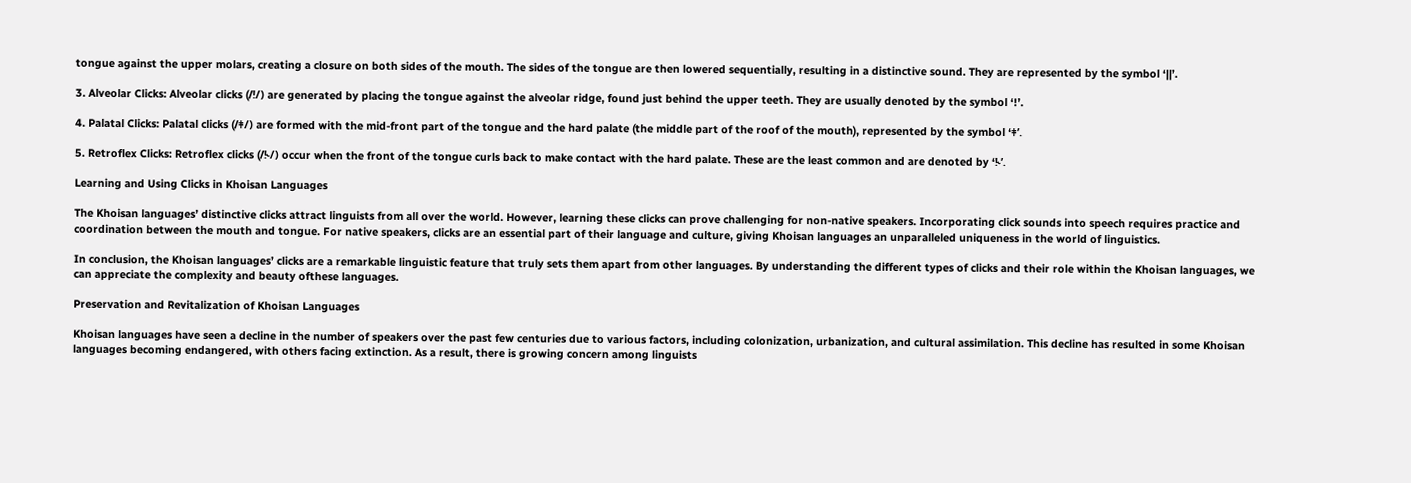tongue against the upper molars, creating a closure on both sides of the mouth. The sides of the tongue are then lowered sequentially, resulting in a distinctive sound. They are represented by the symbol ‘||’.

3. Alveolar Clicks: Alveolar clicks (/ǃ/) are generated by placing the tongue against the alveolar ridge, found just behind the upper teeth. They are usually denoted by the symbol ‘!’.

4. Palatal Clicks: Palatal clicks (/ǂ/) are formed with the mid-front part of the tongue and the hard palate (the middle part of the roof of the mouth), represented by the symbol ‘ǂ’.

5. Retroflex Clicks: Retroflex clicks (/ǃ˞/) occur when the front of the tongue curls back to make contact with the hard palate. These are the least common and are denoted by ‘ǃ˞’.

Learning and Using Clicks in Khoisan Languages

The Khoisan languages’ distinctive clicks attract linguists from all over the world. However, learning these clicks can prove challenging for non-native speakers. Incorporating click sounds into speech requires practice and coordination between the mouth and tongue. For native speakers, clicks are an essential part of their language and culture, giving Khoisan languages an unparalleled uniqueness in the world of linguistics.

In conclusion, the Khoisan languages’ clicks are a remarkable linguistic feature that truly sets them apart from other languages. By understanding the different types of clicks and their role within the Khoisan languages, we can appreciate the complexity and beauty ofthese languages.

Preservation and Revitalization of Khoisan Languages

Khoisan languages have seen a decline in the number of speakers over the past few centuries due to various factors, including colonization, urbanization, and cultural assimilation. This decline has resulted in some Khoisan languages becoming endangered, with others facing extinction. As a result, there is growing concern among linguists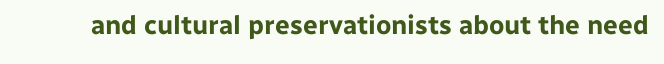and cultural preservationists about the need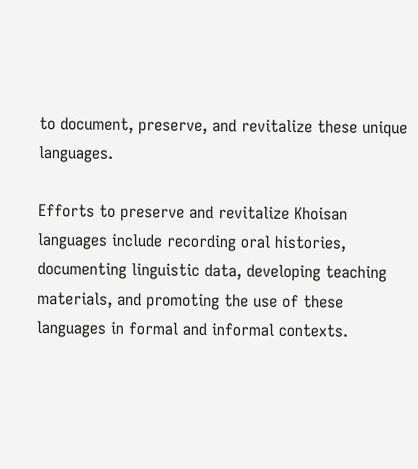to document, preserve, and revitalize these unique languages.

Efforts to preserve and revitalize Khoisan languages include recording oral histories, documenting linguistic data, developing teaching materials, and promoting the use of these languages in formal and informal contexts.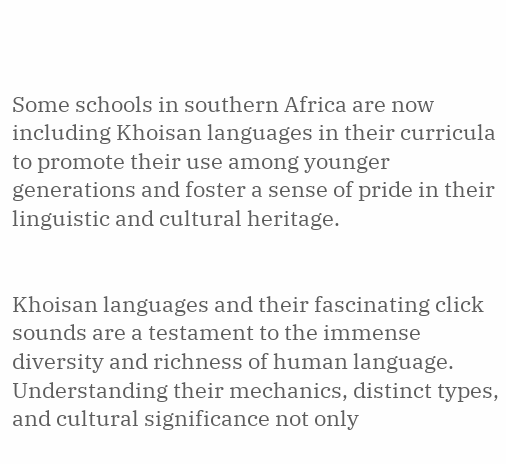Some schools in southern Africa are now including Khoisan languages in their curricula to promote their use among younger generations and foster a sense of pride in their linguistic and cultural heritage.


Khoisan languages and their fascinating click sounds are a testament to the immense diversity and richness of human language. Understanding their mechanics, distinct types, and cultural significance not only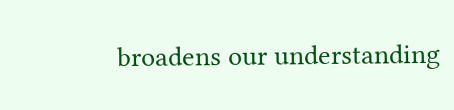broadens our understanding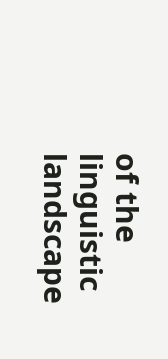of the linguistic landscape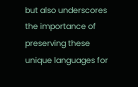but also underscores the importance of preserving these unique languages for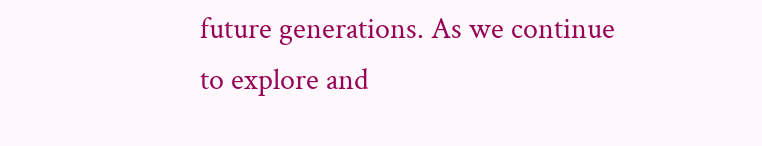future generations. As we continue to explore and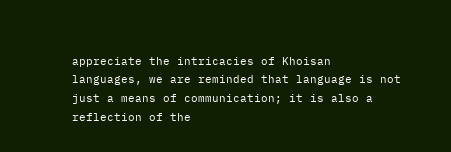appreciate the intricacies of Khoisan languages, we are reminded that language is not just a means of communication; it is also a reflection of the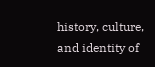history, culture, and identity of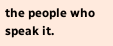the people who speak it.